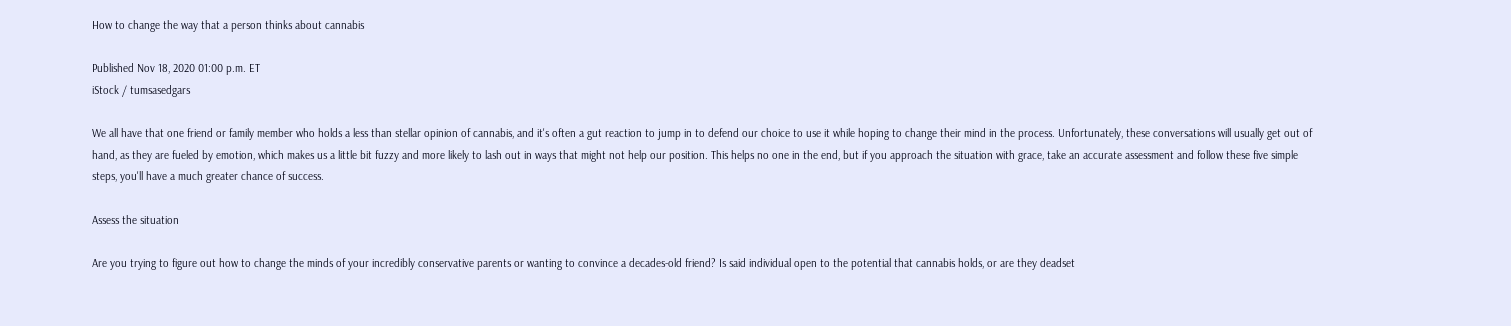How to change the way that a person thinks about cannabis

Published Nov 18, 2020 01:00 p.m. ET
iStock / tumsasedgars

We all have that one friend or family member who holds a less than stellar opinion of cannabis, and it's often a gut reaction to jump in to defend our choice to use it while hoping to change their mind in the process. Unfortunately, these conversations will usually get out of hand, as they are fueled by emotion, which makes us a little bit fuzzy and more likely to lash out in ways that might not help our position. This helps no one in the end, but if you approach the situation with grace, take an accurate assessment and follow these five simple steps, you'll have a much greater chance of success.

Assess the situation

Are you trying to figure out how to change the minds of your incredibly conservative parents or wanting to convince a decades-old friend? Is said individual open to the potential that cannabis holds, or are they deadset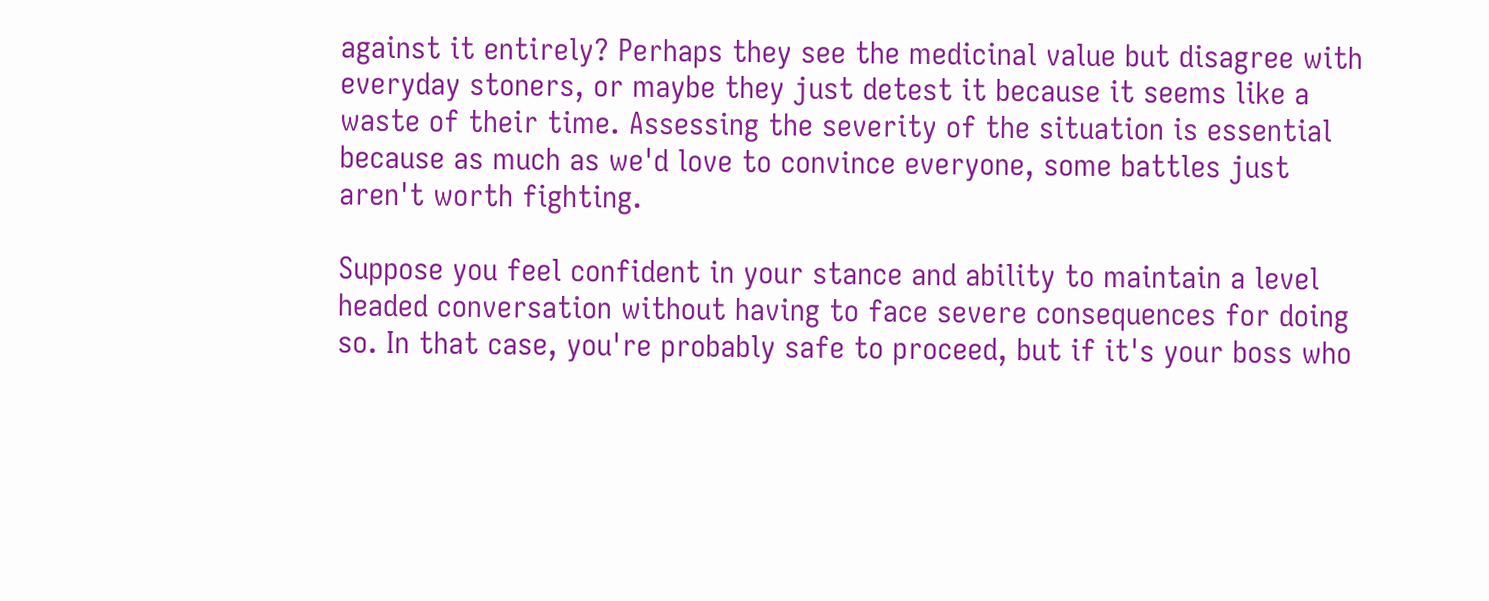against it entirely? Perhaps they see the medicinal value but disagree with everyday stoners, or maybe they just detest it because it seems like a waste of their time. Assessing the severity of the situation is essential because as much as we'd love to convince everyone, some battles just aren't worth fighting.

Suppose you feel confident in your stance and ability to maintain a level headed conversation without having to face severe consequences for doing so. In that case, you're probably safe to proceed, but if it's your boss who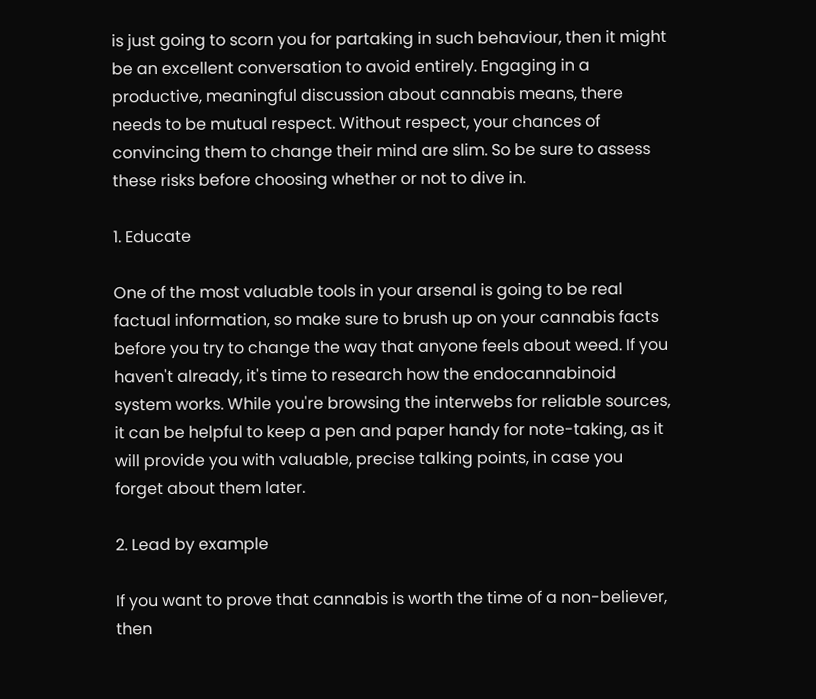is just going to scorn you for partaking in such behaviour, then it might be an excellent conversation to avoid entirely. Engaging in a productive, meaningful discussion about cannabis means, there needs to be mutual respect. Without respect, your chances of convincing them to change their mind are slim. So be sure to assess these risks before choosing whether or not to dive in.

1. Educate

One of the most valuable tools in your arsenal is going to be real factual information, so make sure to brush up on your cannabis facts before you try to change the way that anyone feels about weed. If you haven't already, it's time to research how the endocannabinoid system works. While you're browsing the interwebs for reliable sources, it can be helpful to keep a pen and paper handy for note-taking, as it will provide you with valuable, precise talking points, in case you forget about them later.

2. Lead by example

If you want to prove that cannabis is worth the time of a non-believer, then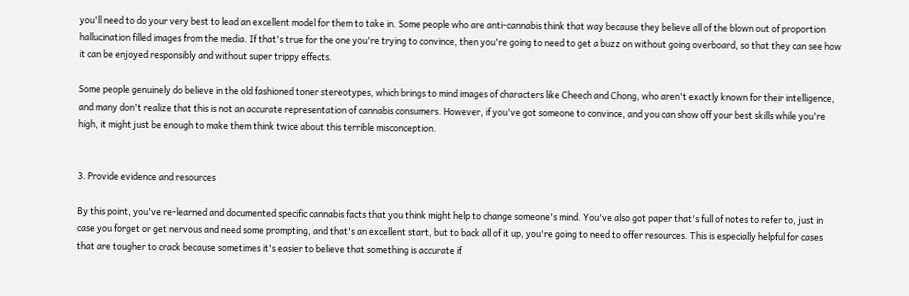you'll need to do your very best to lead an excellent model for them to take in. Some people who are anti-cannabis think that way because they believe all of the blown out of proportion hallucination filled images from the media. If that's true for the one you're trying to convince, then you're going to need to get a buzz on without going overboard, so that they can see how it can be enjoyed responsibly and without super trippy effects.

Some people genuinely do believe in the old fashioned toner stereotypes, which brings to mind images of characters like Cheech and Chong, who aren't exactly known for their intelligence, and many don't realize that this is not an accurate representation of cannabis consumers. However, if you've got someone to convince, and you can show off your best skills while you're high, it might just be enough to make them think twice about this terrible misconception.


3. Provide evidence and resources

By this point, you've re-learned and documented specific cannabis facts that you think might help to change someone's mind. You've also got paper that's full of notes to refer to, just in case you forget or get nervous and need some prompting, and that's an excellent start, but to back all of it up, you're going to need to offer resources. This is especially helpful for cases that are tougher to crack because sometimes it's easier to believe that something is accurate if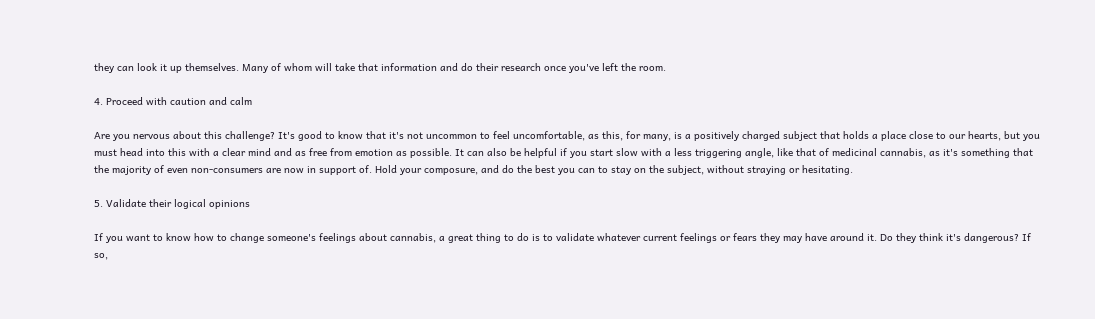they can look it up themselves. Many of whom will take that information and do their research once you've left the room.

4. Proceed with caution and calm

Are you nervous about this challenge? It's good to know that it's not uncommon to feel uncomfortable, as this, for many, is a positively charged subject that holds a place close to our hearts, but you must head into this with a clear mind and as free from emotion as possible. It can also be helpful if you start slow with a less triggering angle, like that of medicinal cannabis, as it's something that the majority of even non-consumers are now in support of. Hold your composure, and do the best you can to stay on the subject, without straying or hesitating.

5. Validate their logical opinions

If you want to know how to change someone's feelings about cannabis, a great thing to do is to validate whatever current feelings or fears they may have around it. Do they think it's dangerous? If so,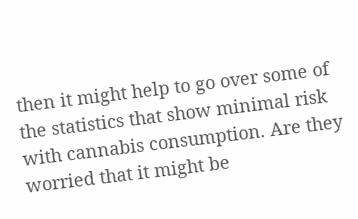then it might help to go over some of the statistics that show minimal risk with cannabis consumption. Are they worried that it might be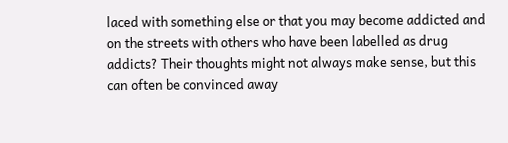laced with something else or that you may become addicted and on the streets with others who have been labelled as drug addicts? Their thoughts might not always make sense, but this can often be convinced away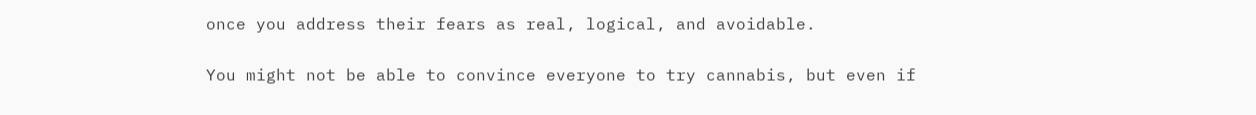once you address their fears as real, logical, and avoidable.

You might not be able to convince everyone to try cannabis, but even if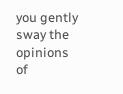you gently sway the opinions of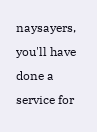naysayers, you'll have done a service for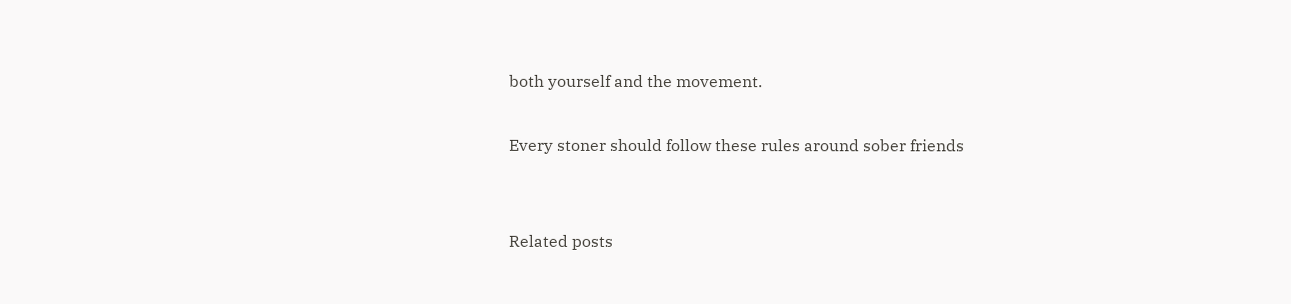both yourself and the movement.

Every stoner should follow these rules around sober friends


Related posts